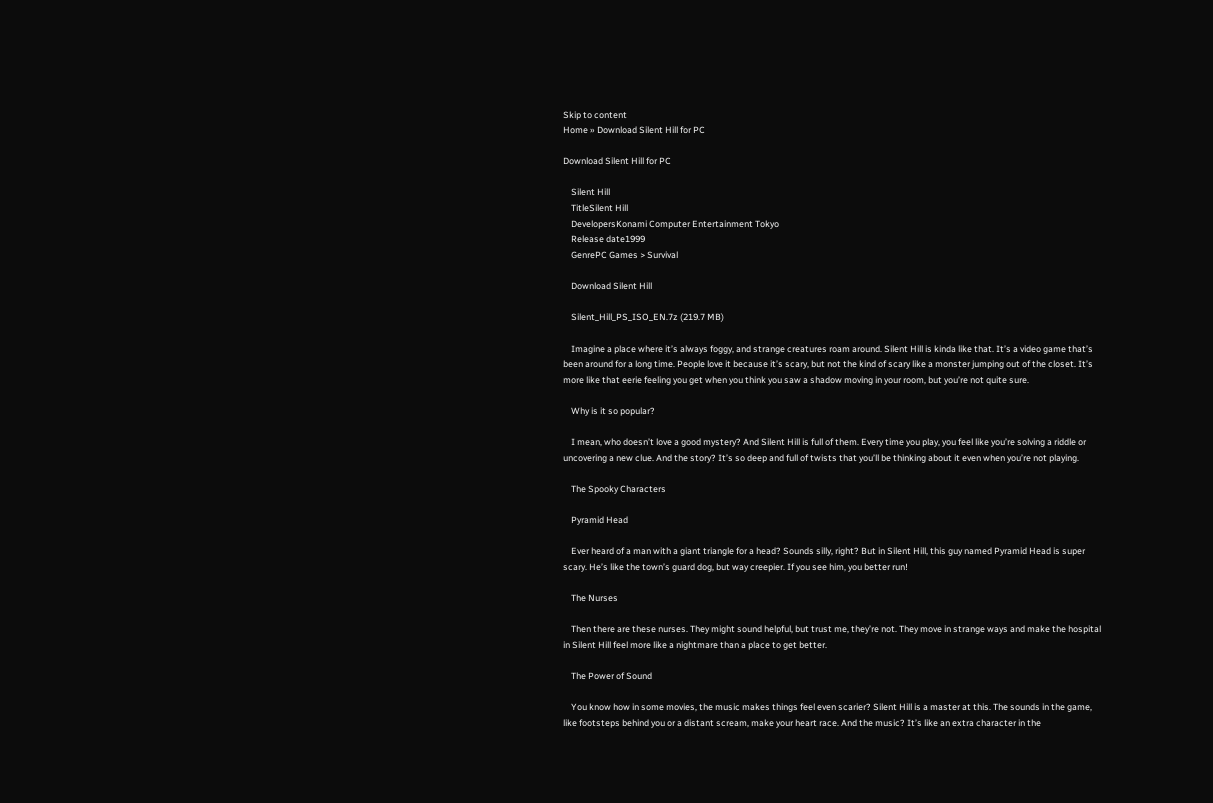Skip to content
Home » Download Silent Hill for PC

Download Silent Hill for PC

    Silent Hill
    TitleSilent Hill
    DevelopersKonami Computer Entertainment Tokyo
    Release date1999
    GenrePC Games > Survival

    Download Silent Hill

    Silent_Hill_PS_ISO_EN.7z (219.7 MB)

    Imagine a place where it’s always foggy, and strange creatures roam around. Silent Hill is kinda like that. It’s a video game that’s been around for a long time. People love it because it’s scary, but not the kind of scary like a monster jumping out of the closet. It’s more like that eerie feeling you get when you think you saw a shadow moving in your room, but you’re not quite sure.

    Why is it so popular?

    I mean, who doesn’t love a good mystery? And Silent Hill is full of them. Every time you play, you feel like you’re solving a riddle or uncovering a new clue. And the story? It’s so deep and full of twists that you’ll be thinking about it even when you’re not playing.

    The Spooky Characters

    Pyramid Head

    Ever heard of a man with a giant triangle for a head? Sounds silly, right? But in Silent Hill, this guy named Pyramid Head is super scary. He’s like the town’s guard dog, but way creepier. If you see him, you better run!

    The Nurses

    Then there are these nurses. They might sound helpful, but trust me, they’re not. They move in strange ways and make the hospital in Silent Hill feel more like a nightmare than a place to get better.

    The Power of Sound

    You know how in some movies, the music makes things feel even scarier? Silent Hill is a master at this. The sounds in the game, like footsteps behind you or a distant scream, make your heart race. And the music? It’s like an extra character in the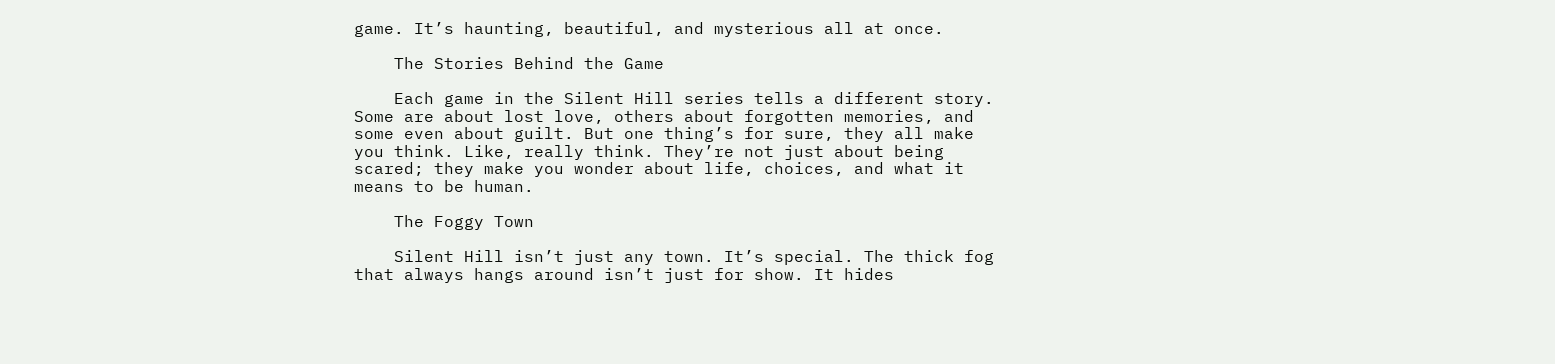game. It’s haunting, beautiful, and mysterious all at once.

    The Stories Behind the Game

    Each game in the Silent Hill series tells a different story. Some are about lost love, others about forgotten memories, and some even about guilt. But one thing’s for sure, they all make you think. Like, really think. They’re not just about being scared; they make you wonder about life, choices, and what it means to be human.

    The Foggy Town

    Silent Hill isn’t just any town. It’s special. The thick fog that always hangs around isn’t just for show. It hides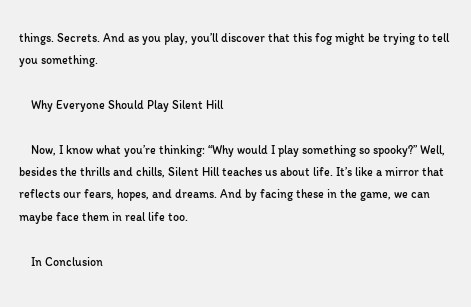things. Secrets. And as you play, you’ll discover that this fog might be trying to tell you something.

    Why Everyone Should Play Silent Hill

    Now, I know what you’re thinking: “Why would I play something so spooky?” Well, besides the thrills and chills, Silent Hill teaches us about life. It’s like a mirror that reflects our fears, hopes, and dreams. And by facing these in the game, we can maybe face them in real life too.

    In Conclusion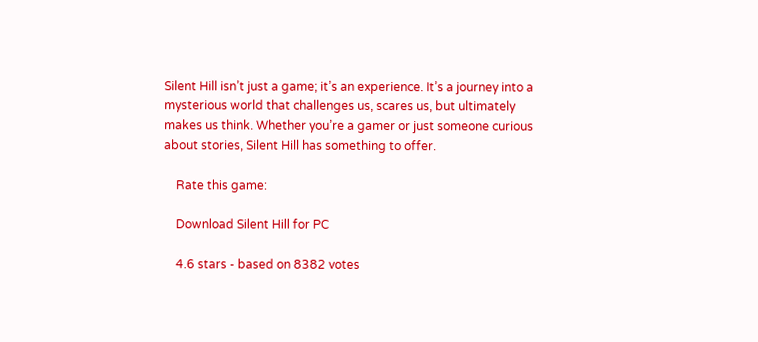Silent Hill isn’t just a game; it’s an experience. It’s a journey into a mysterious world that challenges us, scares us, but ultimately makes us think. Whether you’re a gamer or just someone curious about stories, Silent Hill has something to offer.

    Rate this game:

    Download Silent Hill for PC

    4.6 stars - based on 8382 votes